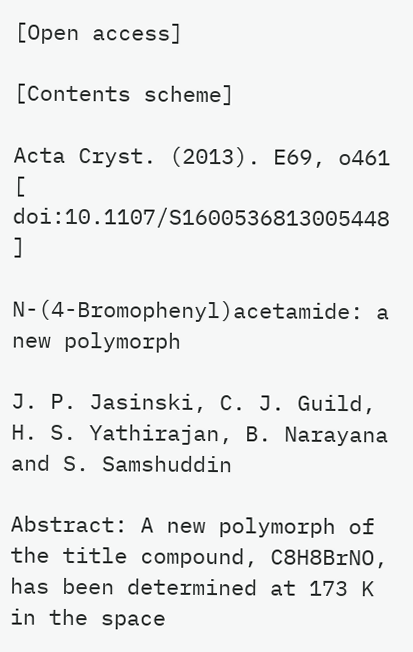[Open access]

[Contents scheme]

Acta Cryst. (2013). E69, o461
[ doi:10.1107/S1600536813005448 ]

N-(4-Bromophenyl)acetamide: a new polymorph

J. P. Jasinski, C. J. Guild, H. S. Yathirajan, B. Narayana and S. Samshuddin

Abstract: A new polymorph of the title compound, C8H8BrNO, has been determined at 173 K in the space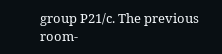group P21/c. The previous room-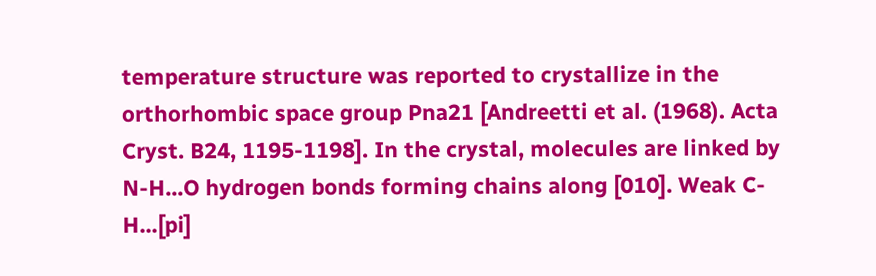temperature structure was reported to crystallize in the orthorhombic space group Pna21 [Andreetti et al. (1968). Acta Cryst. B24, 1195-1198]. In the crystal, molecules are linked by N-H...O hydrogen bonds forming chains along [010]. Weak C-H...[pi]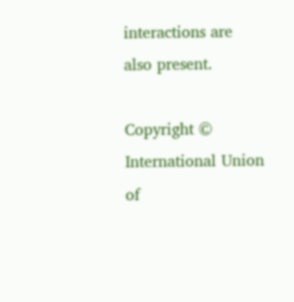interactions are also present.

Copyright © International Union of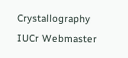Crystallography
IUCr Webmaster